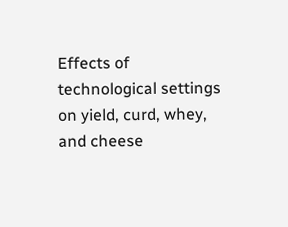Effects of technological settings on yield, curd, whey, and cheese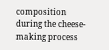composition during the cheese-making process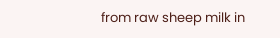from raw sheep milk in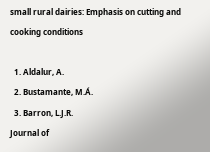small rural dairies: Emphasis on cutting and cooking conditions

  1. Aldalur, A.
  2. Bustamante, M.Á.
  3. Barron, L.J.R.
Journal of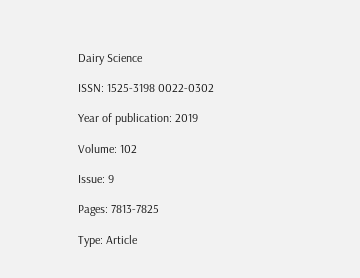Dairy Science

ISSN: 1525-3198 0022-0302

Year of publication: 2019

Volume: 102

Issue: 9

Pages: 7813-7825

Type: Article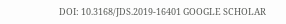DOI: 10.3168/JDS.2019-16401 GOOGLE SCHOLAR